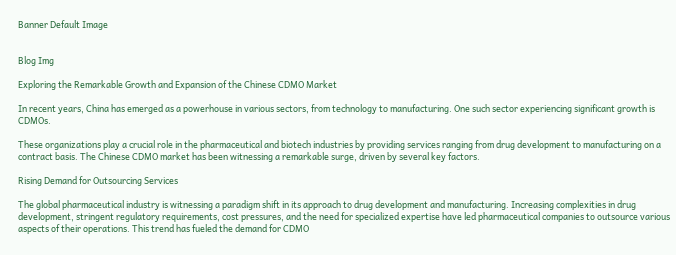Banner Default Image


Blog Img

Exploring the Remarkable Growth and Expansion of the Chinese CDMO Market

In recent years, China has emerged as a powerhouse in various sectors, from technology to manufacturing. One such sector experiencing significant growth is CDMOs.

These organizations play a crucial role in the pharmaceutical and biotech industries by providing services ranging from drug development to manufacturing on a contract basis. The Chinese CDMO market has been witnessing a remarkable surge, driven by several key factors.

Rising Demand for Outsourcing Services

The global pharmaceutical industry is witnessing a paradigm shift in its approach to drug development and manufacturing. Increasing complexities in drug development, stringent regulatory requirements, cost pressures, and the need for specialized expertise have led pharmaceutical companies to outsource various aspects of their operations. This trend has fueled the demand for CDMO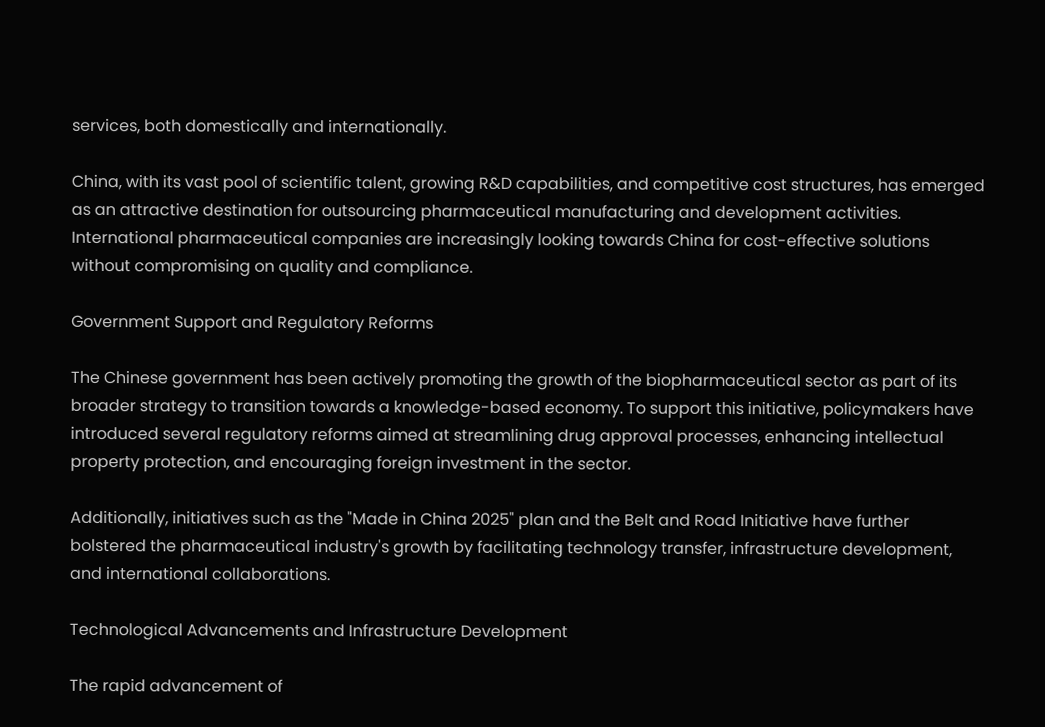services, both domestically and internationally.

China, with its vast pool of scientific talent, growing R&D capabilities, and competitive cost structures, has emerged as an attractive destination for outsourcing pharmaceutical manufacturing and development activities. International pharmaceutical companies are increasingly looking towards China for cost-effective solutions without compromising on quality and compliance.

Government Support and Regulatory Reforms

The Chinese government has been actively promoting the growth of the biopharmaceutical sector as part of its broader strategy to transition towards a knowledge-based economy. To support this initiative, policymakers have introduced several regulatory reforms aimed at streamlining drug approval processes, enhancing intellectual property protection, and encouraging foreign investment in the sector.

Additionally, initiatives such as the "Made in China 2025" plan and the Belt and Road Initiative have further bolstered the pharmaceutical industry's growth by facilitating technology transfer, infrastructure development, and international collaborations.

Technological Advancements and Infrastructure Development

The rapid advancement of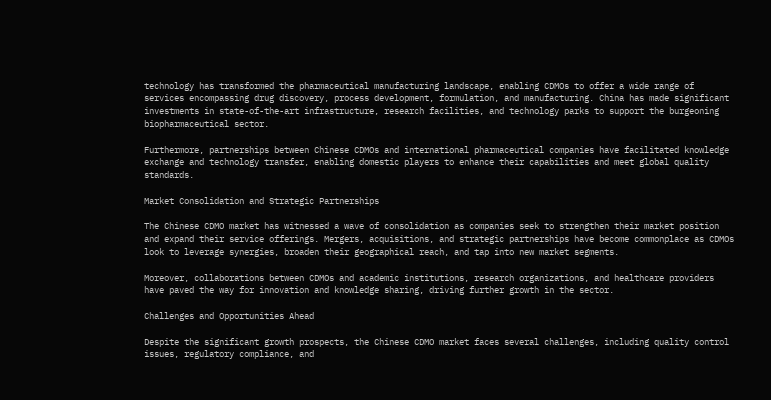technology has transformed the pharmaceutical manufacturing landscape, enabling CDMOs to offer a wide range of services encompassing drug discovery, process development, formulation, and manufacturing. China has made significant investments in state-of-the-art infrastructure, research facilities, and technology parks to support the burgeoning biopharmaceutical sector.

Furthermore, partnerships between Chinese CDMOs and international pharmaceutical companies have facilitated knowledge exchange and technology transfer, enabling domestic players to enhance their capabilities and meet global quality standards.

Market Consolidation and Strategic Partnerships

The Chinese CDMO market has witnessed a wave of consolidation as companies seek to strengthen their market position and expand their service offerings. Mergers, acquisitions, and strategic partnerships have become commonplace as CDMOs look to leverage synergies, broaden their geographical reach, and tap into new market segments.

Moreover, collaborations between CDMOs and academic institutions, research organizations, and healthcare providers have paved the way for innovation and knowledge sharing, driving further growth in the sector.

Challenges and Opportunities Ahead

Despite the significant growth prospects, the Chinese CDMO market faces several challenges, including quality control issues, regulatory compliance, and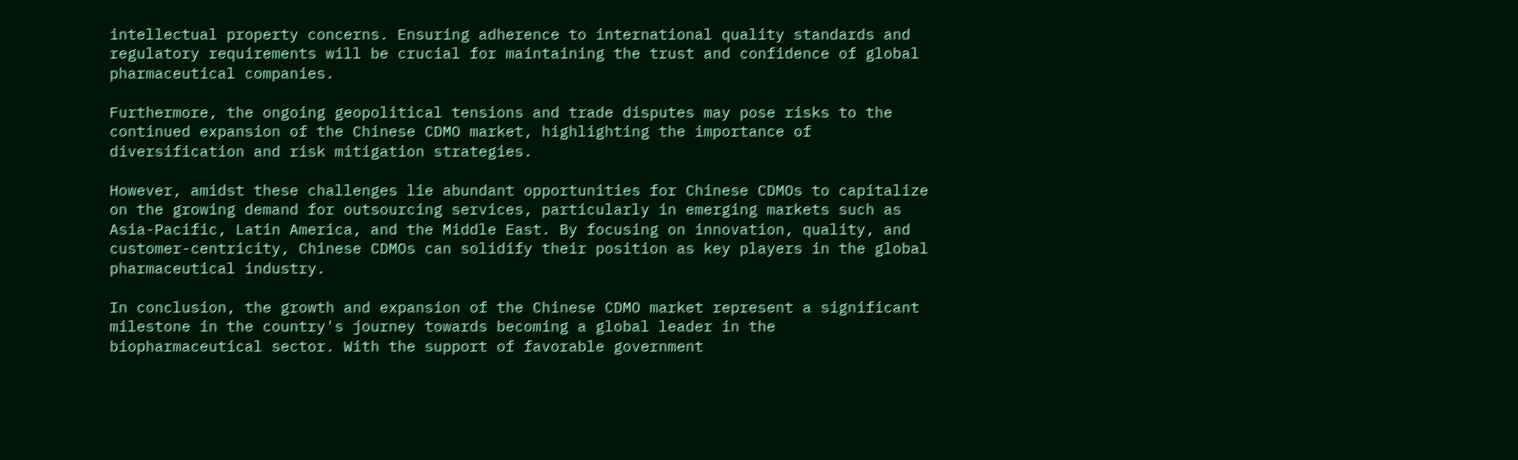intellectual property concerns. Ensuring adherence to international quality standards and regulatory requirements will be crucial for maintaining the trust and confidence of global pharmaceutical companies.

Furthermore, the ongoing geopolitical tensions and trade disputes may pose risks to the continued expansion of the Chinese CDMO market, highlighting the importance of diversification and risk mitigation strategies.

However, amidst these challenges lie abundant opportunities for Chinese CDMOs to capitalize on the growing demand for outsourcing services, particularly in emerging markets such as Asia-Pacific, Latin America, and the Middle East. By focusing on innovation, quality, and customer-centricity, Chinese CDMOs can solidify their position as key players in the global pharmaceutical industry.

In conclusion, the growth and expansion of the Chinese CDMO market represent a significant milestone in the country's journey towards becoming a global leader in the biopharmaceutical sector. With the support of favorable government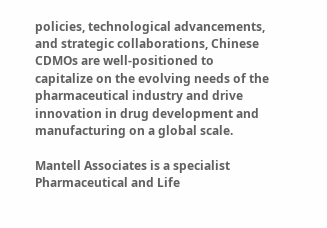policies, technological advancements, and strategic collaborations, Chinese CDMOs are well-positioned to capitalize on the evolving needs of the pharmaceutical industry and drive innovation in drug development and manufacturing on a global scale.

Mantell Associates is a specialist Pharmaceutical and Life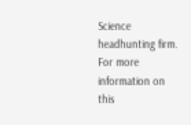Science headhunting firm. For more information on this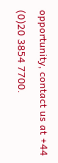opportunity, contact us at +44 (0)20 3854 7700.